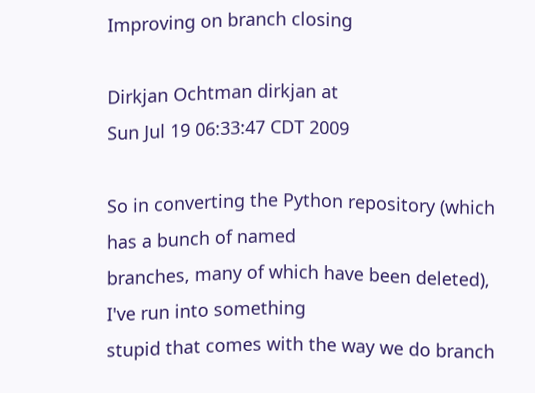Improving on branch closing

Dirkjan Ochtman dirkjan at
Sun Jul 19 06:33:47 CDT 2009

So in converting the Python repository (which has a bunch of named
branches, many of which have been deleted), I've run into something
stupid that comes with the way we do branch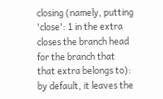closing (namely, putting
'close': 1 in the extra closes the branch head for the branch that
that extra belongs to): by default, it leaves the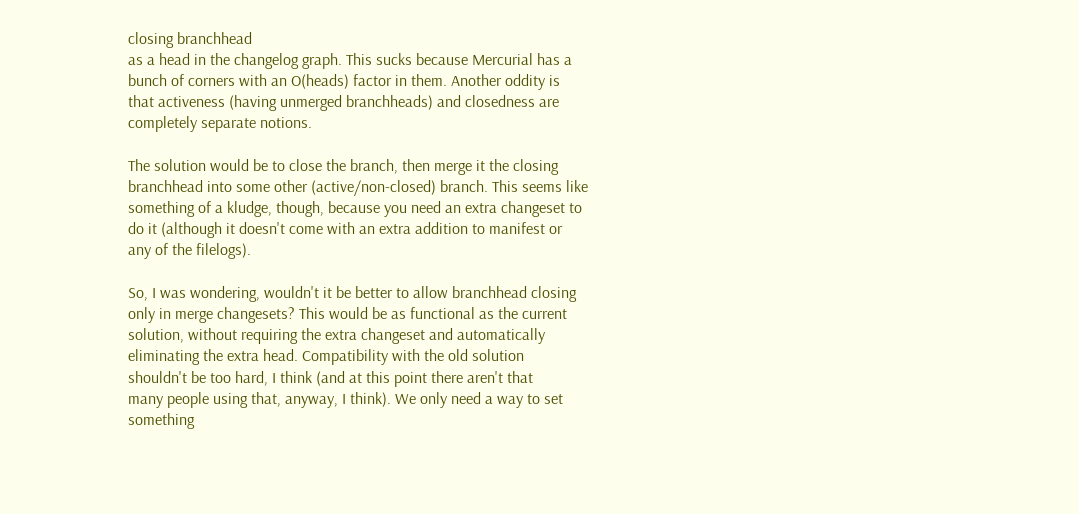closing branchhead
as a head in the changelog graph. This sucks because Mercurial has a
bunch of corners with an O(heads) factor in them. Another oddity is
that activeness (having unmerged branchheads) and closedness are
completely separate notions.

The solution would be to close the branch, then merge it the closing
branchhead into some other (active/non-closed) branch. This seems like
something of a kludge, though, because you need an extra changeset to
do it (although it doesn't come with an extra addition to manifest or
any of the filelogs).

So, I was wondering, wouldn't it be better to allow branchhead closing
only in merge changesets? This would be as functional as the current
solution, without requiring the extra changeset and automatically
eliminating the extra head. Compatibility with the old solution
shouldn't be too hard, I think (and at this point there aren't that
many people using that, anyway, I think). We only need a way to set
something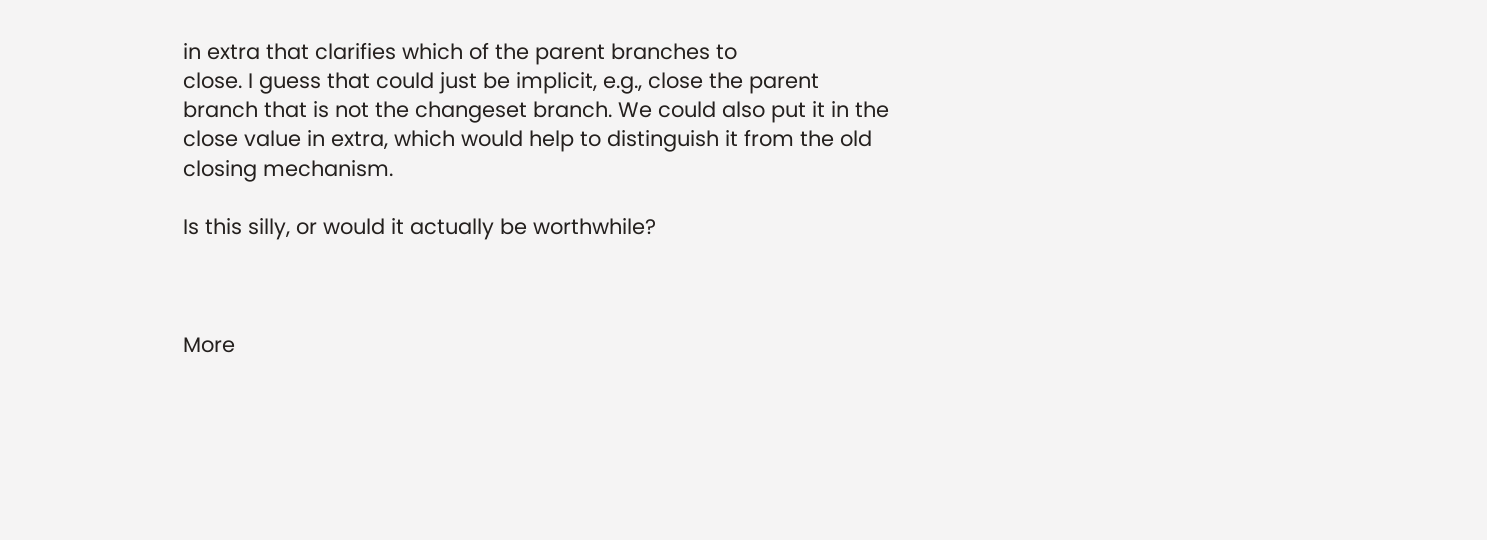in extra that clarifies which of the parent branches to
close. I guess that could just be implicit, e.g., close the parent
branch that is not the changeset branch. We could also put it in the
close value in extra, which would help to distinguish it from the old
closing mechanism.

Is this silly, or would it actually be worthwhile?



More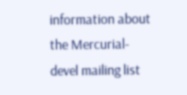information about the Mercurial-devel mailing list